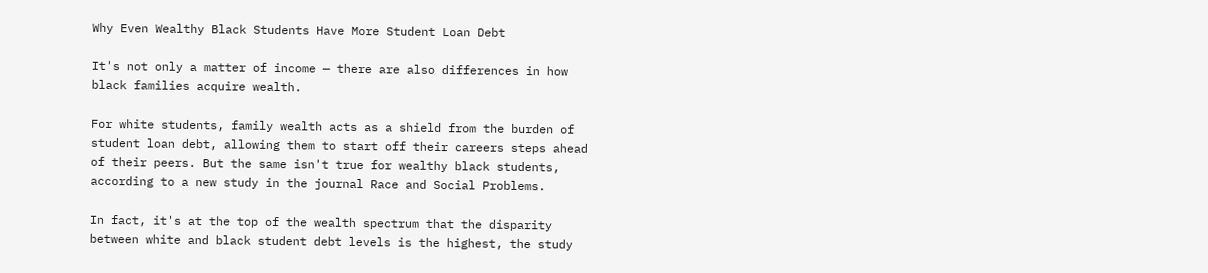Why Even Wealthy Black Students Have More Student Loan Debt

It's not only a matter of income — there are also differences in how black families acquire wealth.

For white students, family wealth acts as a shield from the burden of student loan debt, allowing them to start off their careers steps ahead of their peers. But the same isn't true for wealthy black students, according to a new study in the journal Race and Social Problems.

In fact, it's at the top of the wealth spectrum that the disparity between white and black student debt levels is the highest, the study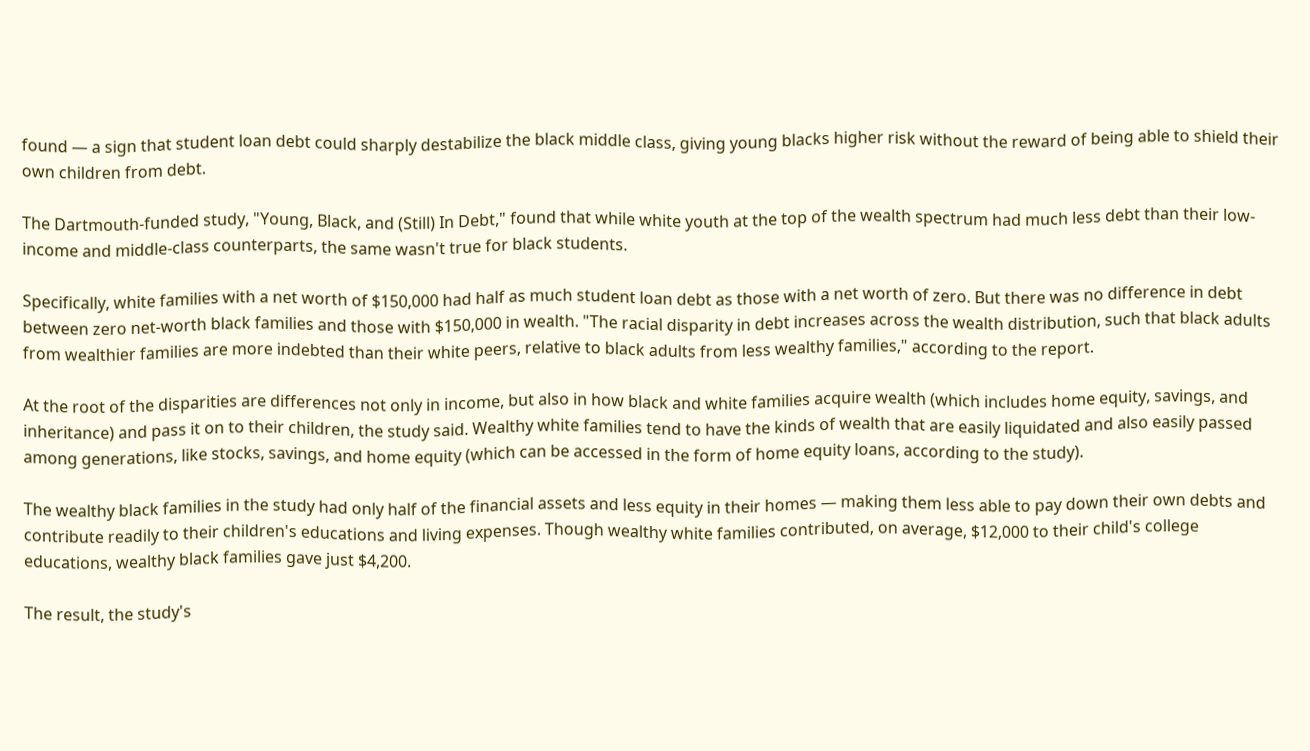found — a sign that student loan debt could sharply destabilize the black middle class, giving young blacks higher risk without the reward of being able to shield their own children from debt.

The Dartmouth-funded study, "Young, Black, and (Still) In Debt," found that while white youth at the top of the wealth spectrum had much less debt than their low-income and middle-class counterparts, the same wasn't true for black students.

Specifically, white families with a net worth of $150,000 had half as much student loan debt as those with a net worth of zero. But there was no difference in debt between zero net-worth black families and those with $150,000 in wealth. "The racial disparity in debt increases across the wealth distribution, such that black adults from wealthier families are more indebted than their white peers, relative to black adults from less wealthy families," according to the report.

At the root of the disparities are differences not only in income, but also in how black and white families acquire wealth (which includes home equity, savings, and inheritance) and pass it on to their children, the study said. Wealthy white families tend to have the kinds of wealth that are easily liquidated and also easily passed among generations, like stocks, savings, and home equity (which can be accessed in the form of home equity loans, according to the study).

The wealthy black families in the study had only half of the financial assets and less equity in their homes — making them less able to pay down their own debts and contribute readily to their children's educations and living expenses. Though wealthy white families contributed, on average, $12,000 to their child's college educations, wealthy black families gave just $4,200.

The result, the study's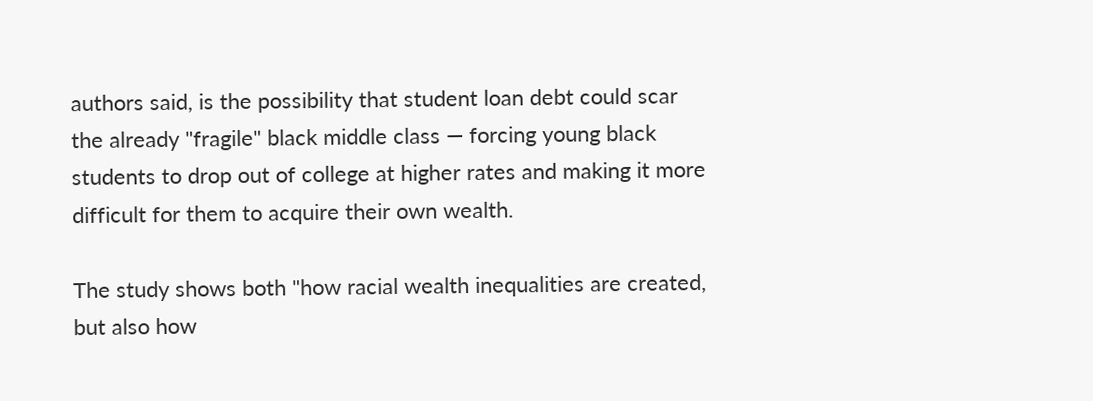authors said, is the possibility that student loan debt could scar the already "fragile" black middle class — forcing young black students to drop out of college at higher rates and making it more difficult for them to acquire their own wealth.

The study shows both "how racial wealth inequalities are created, but also how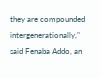they are compounded intergenerationally," said Fenaba Addo, an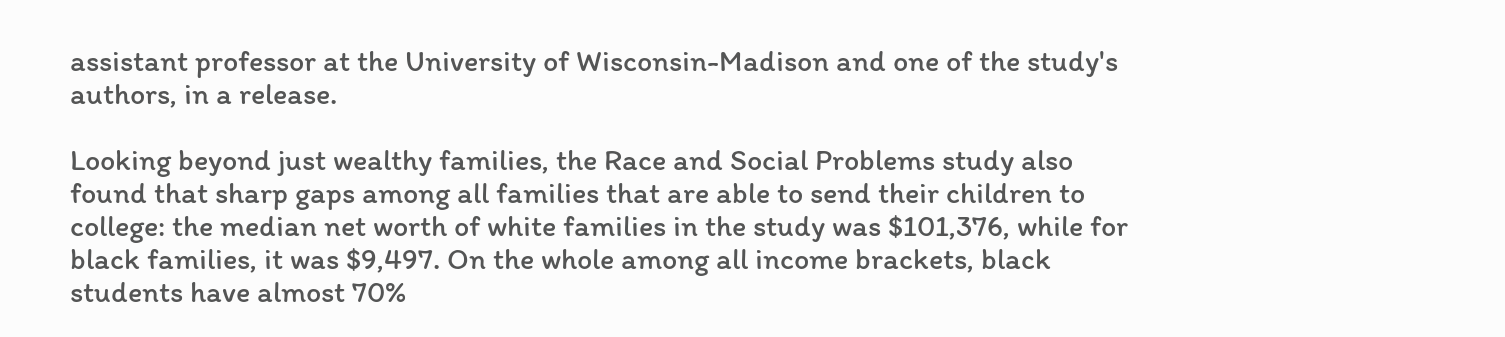assistant professor at the University of Wisconsin-Madison and one of the study's authors, in a release.

Looking beyond just wealthy families, the Race and Social Problems study also found that sharp gaps among all families that are able to send their children to college: the median net worth of white families in the study was $101,376, while for black families, it was $9,497. On the whole among all income brackets, black students have almost 70%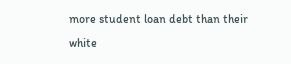more student loan debt than their white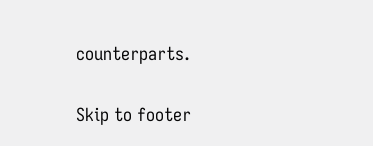counterparts.

Skip to footer